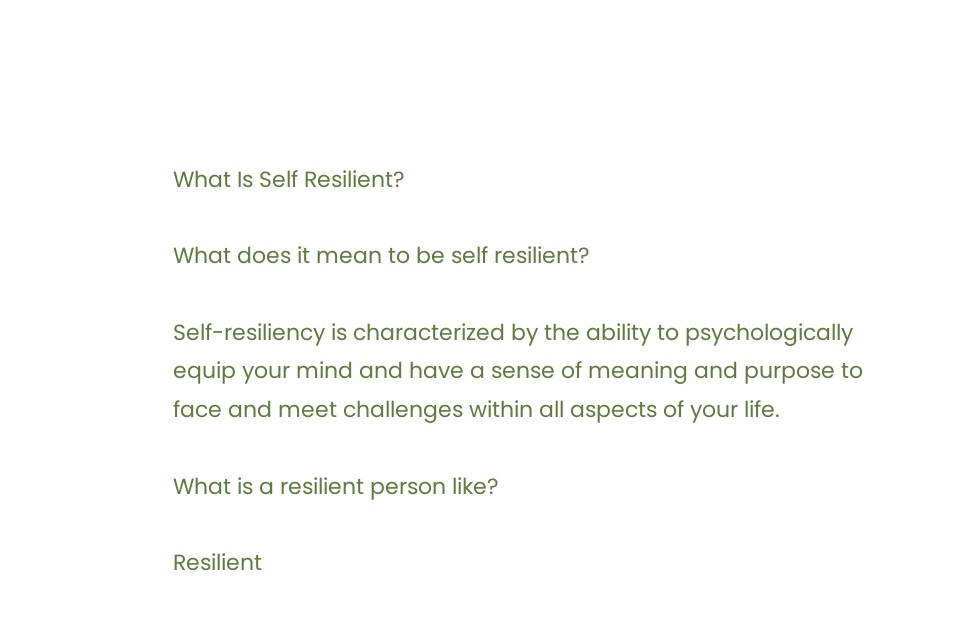What Is Self Resilient?

What does it mean to be self resilient?

Self-resiliency is characterized by the ability to psychologically equip your mind and have a sense of meaning and purpose to face and meet challenges within all aspects of your life.

What is a resilient person like?

Resilient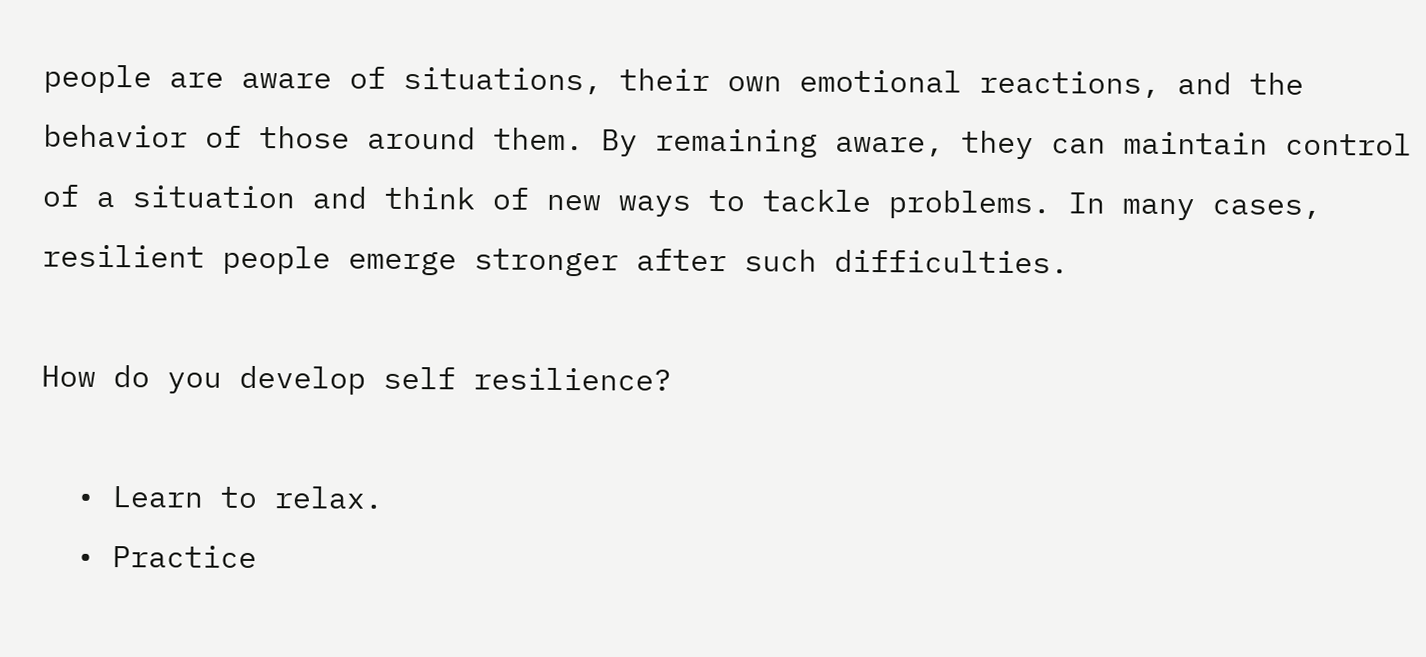people are aware of situations, their own emotional reactions, and the behavior of those around them. By remaining aware, they can maintain control of a situation and think of new ways to tackle problems. In many cases, resilient people emerge stronger after such difficulties.

How do you develop self resilience?

  • Learn to relax.
  • Practice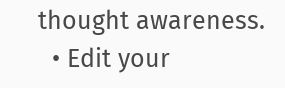thought awareness.
  • Edit your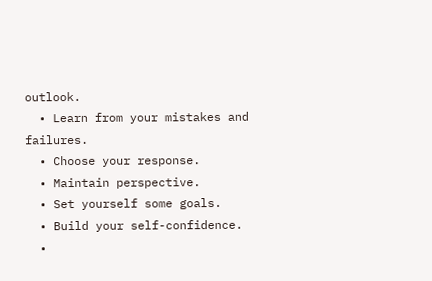outlook.
  • Learn from your mistakes and failures.
  • Choose your response.
  • Maintain perspective.
  • Set yourself some goals.
  • Build your self-confidence.
  •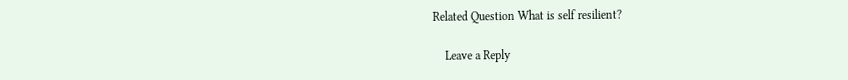Related Question What is self resilient?

    Leave a Reply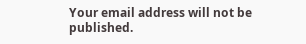Your email address will not be published.